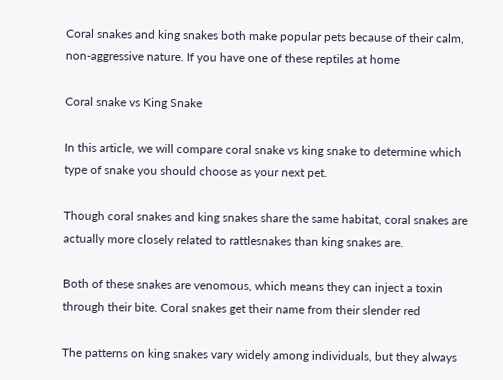Coral snakes and king snakes both make popular pets because of their calm, non-aggressive nature. If you have one of these reptiles at home

Coral snake vs King Snake

In this article, we will compare coral snake vs king snake to determine which type of snake you should choose as your next pet.

Though coral snakes and king snakes share the same habitat, coral snakes are actually more closely related to rattlesnakes than king snakes are.

Both of these snakes are venomous, which means they can inject a toxin through their bite. Coral snakes get their name from their slender red

The patterns on king snakes vary widely among individuals, but they always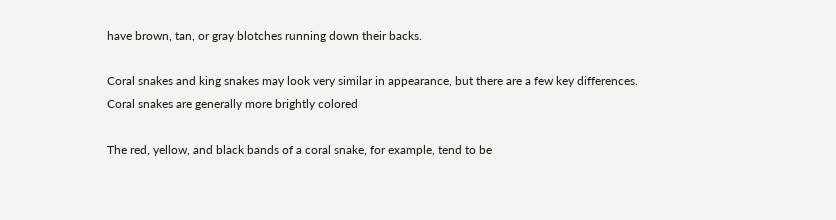have brown, tan, or gray blotches running down their backs.

Coral snakes and king snakes may look very similar in appearance, but there are a few key differences. Coral snakes are generally more brightly colored

The red, yellow, and black bands of a coral snake, for example, tend to be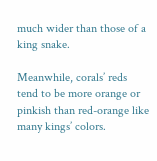much wider than those of a king snake.

Meanwhile, corals’ reds tend to be more orange or pinkish than red-orange like many kings’ colors.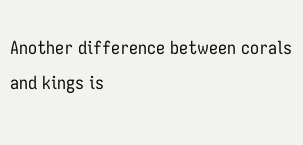Another difference between corals and kings is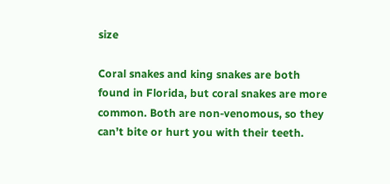size

Coral snakes and king snakes are both found in Florida, but coral snakes are more common. Both are non-venomous, so they can’t bite or hurt you with their teeth.